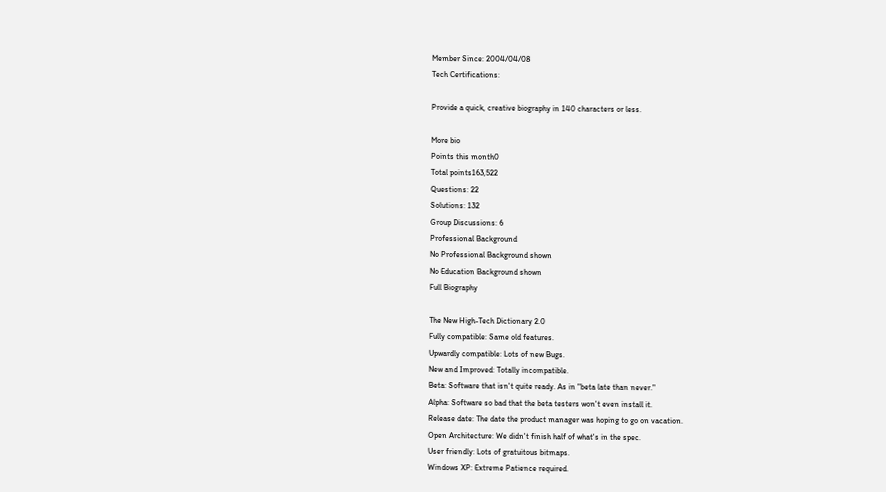Member Since: 2004/04/08
Tech Certifications:

Provide a quick, creative biography in 140 characters or less.

More bio
Points this month0
Total points163,522
Questions: 22
Solutions: 132
Group Discussions: 6
Professional Background
No Professional Background shown
No Education Background shown
Full Biography

The New High-Tech Dictionary 2.0
Fully compatible: Same old features.
Upwardly compatible: Lots of new Bugs.
New and Improved: Totally incompatible.
Beta: Software that isn't quite ready. As in "beta late than never."
Alpha: Software so bad that the beta testers won't even install it.
Release date: The date the product manager was hoping to go on vacation.
Open Architecture: We didn't finish half of what's in the spec.
User friendly: Lots of gratuitous bitmaps.
Windows XP: Extreme Patience required.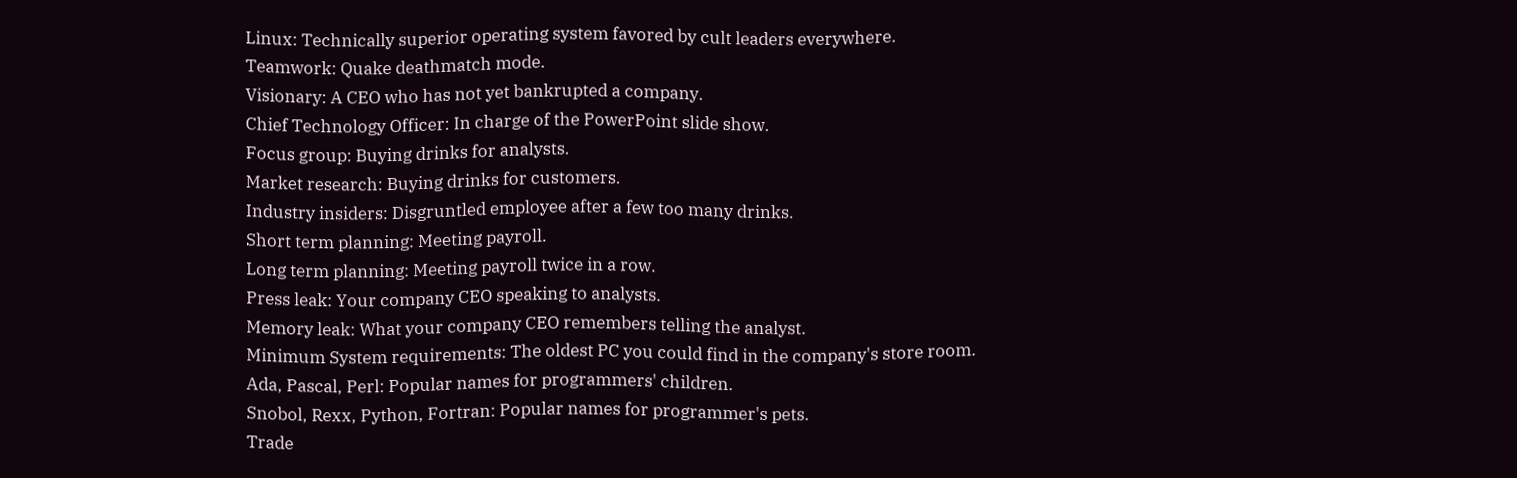Linux: Technically superior operating system favored by cult leaders everywhere.
Teamwork: Quake deathmatch mode.
Visionary: A CEO who has not yet bankrupted a company.
Chief Technology Officer: In charge of the PowerPoint slide show.
Focus group: Buying drinks for analysts.
Market research: Buying drinks for customers.
Industry insiders: Disgruntled employee after a few too many drinks.
Short term planning: Meeting payroll.
Long term planning: Meeting payroll twice in a row.
Press leak: Your company CEO speaking to analysts.
Memory leak: What your company CEO remembers telling the analyst.
Minimum System requirements: The oldest PC you could find in the company's store room.
Ada, Pascal, Perl: Popular names for programmers' children.
Snobol, Rexx, Python, Fortran: Popular names for programmer's pets.
Trade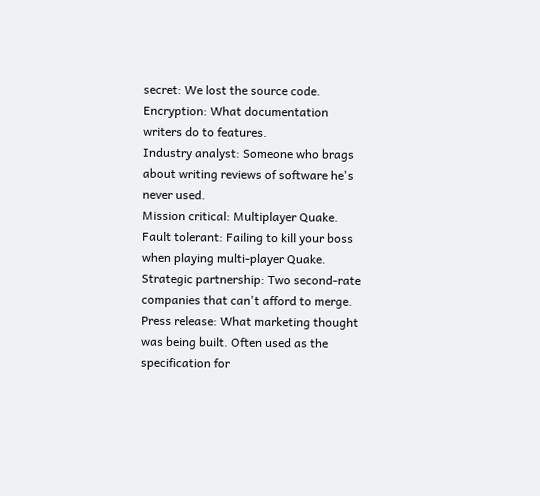secret: We lost the source code.
Encryption: What documentation writers do to features.
Industry analyst: Someone who brags about writing reviews of software he's never used.
Mission critical: Multiplayer Quake.
Fault tolerant: Failing to kill your boss when playing multi-player Quake.
Strategic partnership: Two second-rate companies that can't afford to merge.
Press release: What marketing thought was being built. Often used as the specification for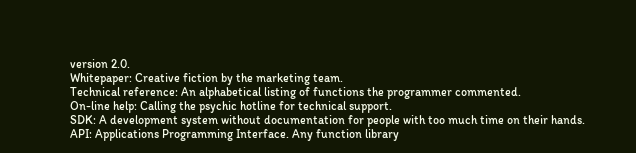version 2.0.
Whitepaper: Creative fiction by the marketing team.
Technical reference: An alphabetical listing of functions the programmer commented.
On-line help: Calling the psychic hotline for technical support.
SDK: A development system without documentation for people with too much time on their hands.
API: Applications Programming Interface. Any function library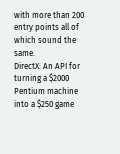with more than 200 entry points all of which sound the same.
DirectX: An API for turning a $2000 Pentium machine into a $250 game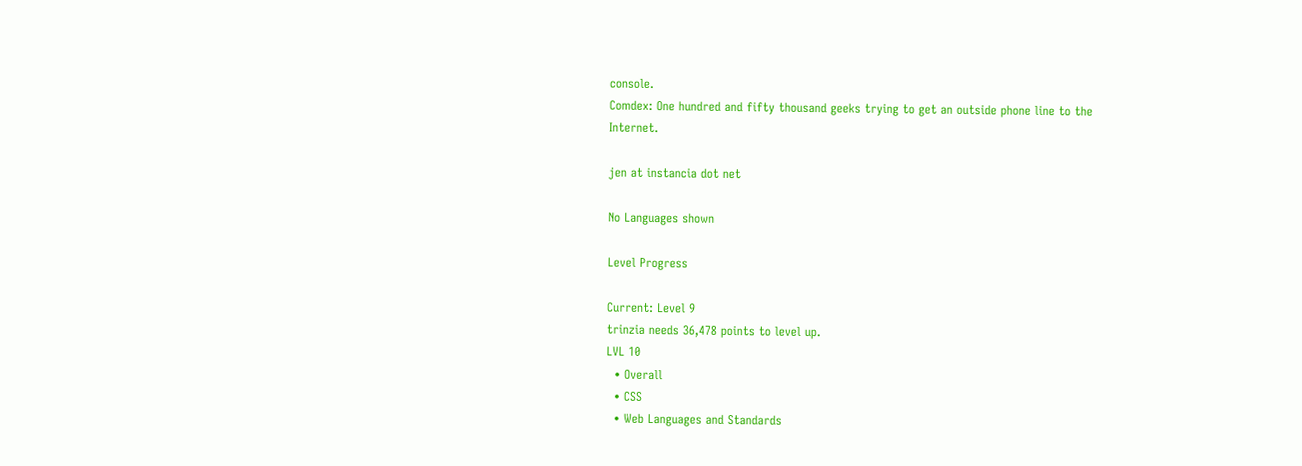console.
Comdex: One hundred and fifty thousand geeks trying to get an outside phone line to the Internet.

jen at instancia dot net

No Languages shown

Level Progress

Current: Level 9
trinzia needs 36,478 points to level up.
LVL 10
  • Overall
  • CSS
  • Web Languages and Standards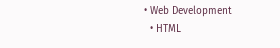• Web Development
  • HTML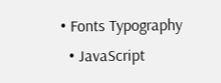• Fonts Typography
  • JavaScript